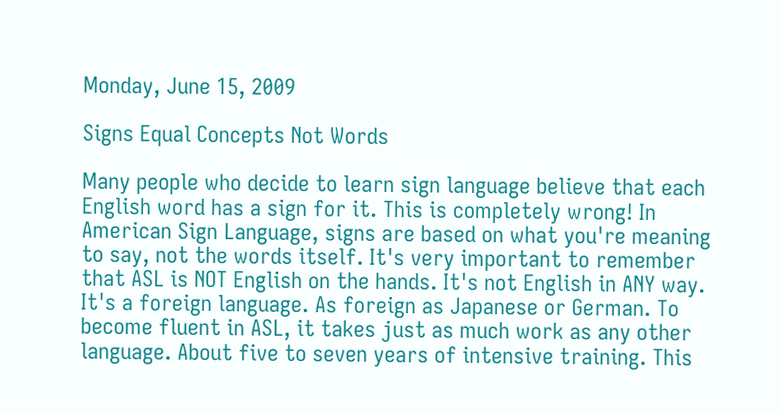Monday, June 15, 2009

Signs Equal Concepts Not Words

Many people who decide to learn sign language believe that each English word has a sign for it. This is completely wrong! In American Sign Language, signs are based on what you're meaning to say, not the words itself. It's very important to remember that ASL is NOT English on the hands. It's not English in ANY way. It's a foreign language. As foreign as Japanese or German. To become fluent in ASL, it takes just as much work as any other language. About five to seven years of intensive training. This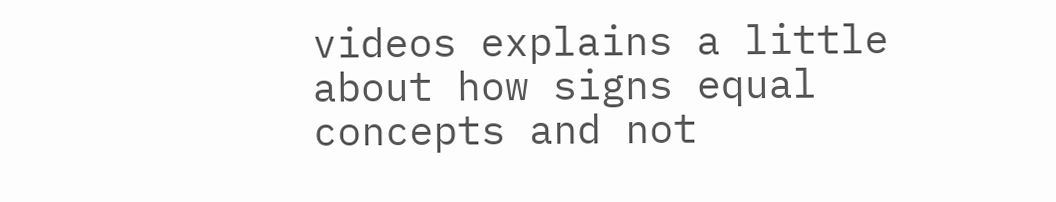videos explains a little about how signs equal concepts and not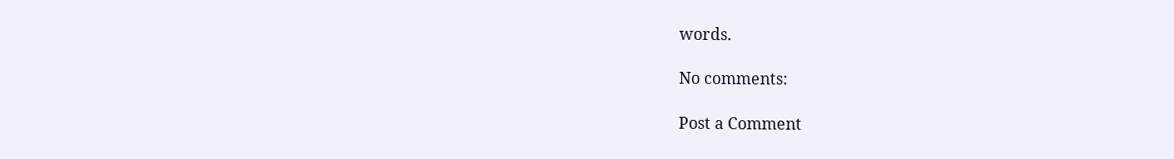words.

No comments:

Post a Comment